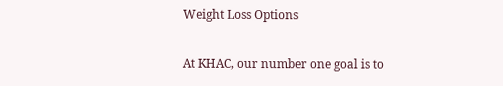Weight Loss Options

At KHAC, our number one goal is to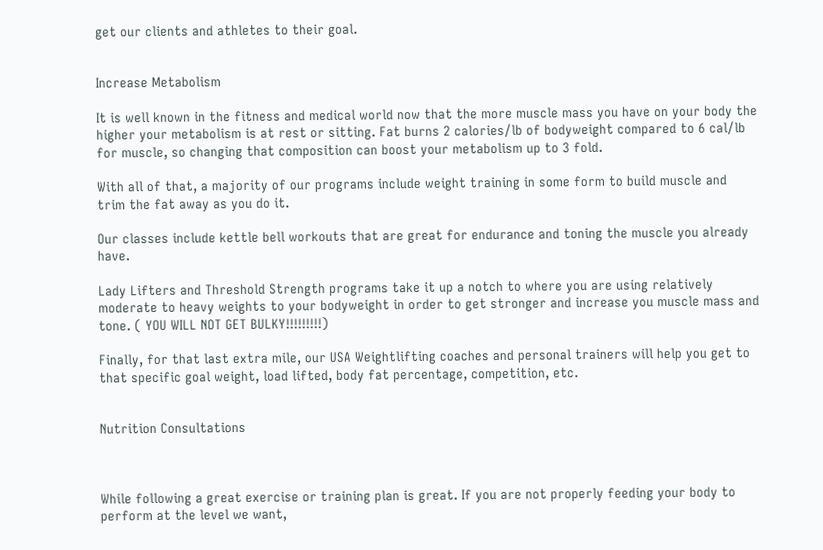get our clients and athletes to their goal.


Increase Metabolism

It is well known in the fitness and medical world now that the more muscle mass you have on your body the higher your metabolism is at rest or sitting. Fat burns 2 calories/lb of bodyweight compared to 6 cal/lb for muscle, so changing that composition can boost your metabolism up to 3 fold.

With all of that, a majority of our programs include weight training in some form to build muscle and trim the fat away as you do it.

Our classes include kettle bell workouts that are great for endurance and toning the muscle you already have.

Lady Lifters and Threshold Strength programs take it up a notch to where you are using relatively moderate to heavy weights to your bodyweight in order to get stronger and increase you muscle mass and tone. ( YOU WILL NOT GET BULKY!!!!!!!!!)

Finally, for that last extra mile, our USA Weightlifting coaches and personal trainers will help you get to that specific goal weight, load lifted, body fat percentage, competition, etc.


Nutrition Consultations



While following a great exercise or training plan is great. If you are not properly feeding your body to perform at the level we want,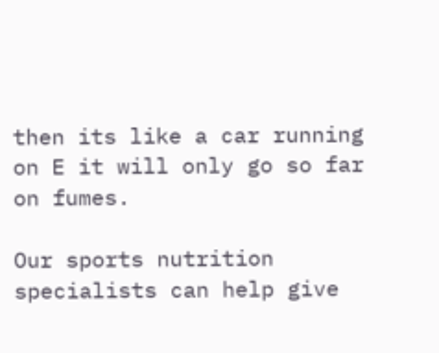then its like a car running on E it will only go so far on fumes.

Our sports nutrition specialists can help give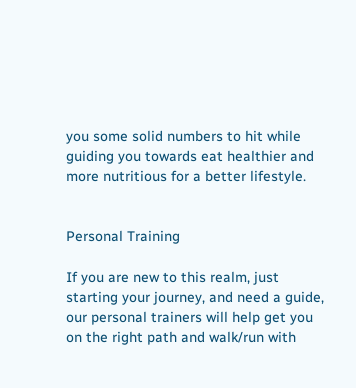you some solid numbers to hit while guiding you towards eat healthier and more nutritious for a better lifestyle.


Personal Training

If you are new to this realm, just starting your journey, and need a guide, our personal trainers will help get you on the right path and walk/run with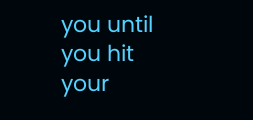you until you hit your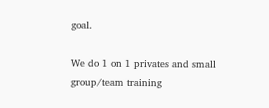goal.

We do 1 on 1 privates and small group/team training